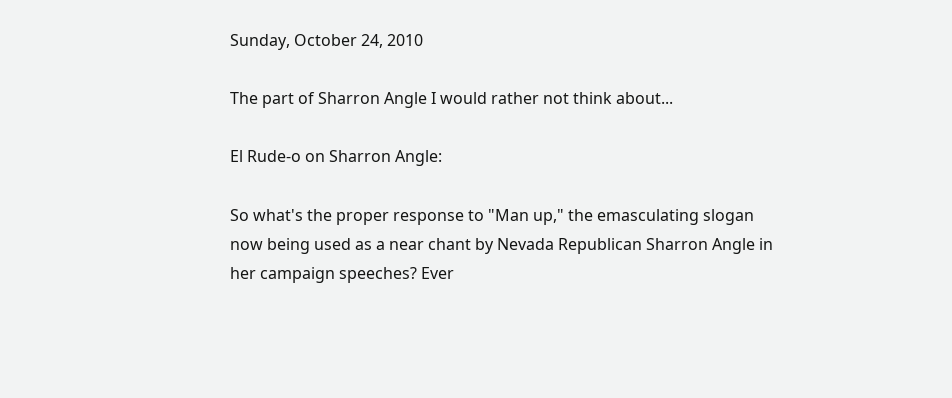Sunday, October 24, 2010

The part of Sharron Angle I would rather not think about...

El Rude-o on Sharron Angle:

So what's the proper response to "Man up," the emasculating slogan now being used as a near chant by Nevada Republican Sharron Angle in her campaign speeches? Ever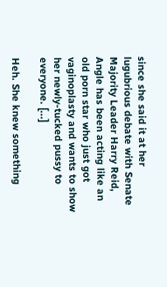since she said it at her lugubrious debate with Senate Majority Leader Harry Reid, Angle has been acting like an old porn star who just got vaginoplasty and wants to show her newly-tucked pussy to everyone. [...]

Heh. She knew something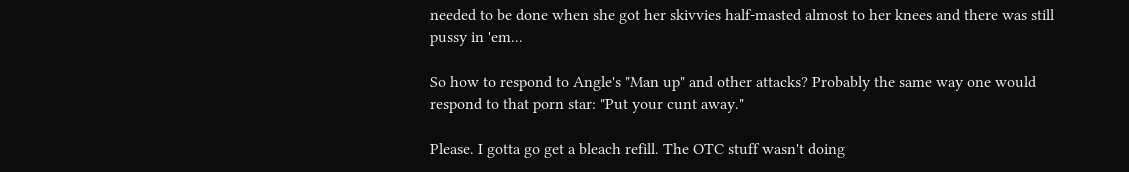needed to be done when she got her skivvies half-masted almost to her knees and there was still pussy in 'em...

So how to respond to Angle's "Man up" and other attacks? Probably the same way one would respond to that porn star: "Put your cunt away."

Please. I gotta go get a bleach refill. The OTC stuff wasn't doing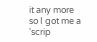it any more so I got me a 'scrip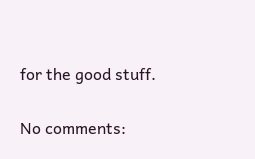for the good stuff.

No comments: